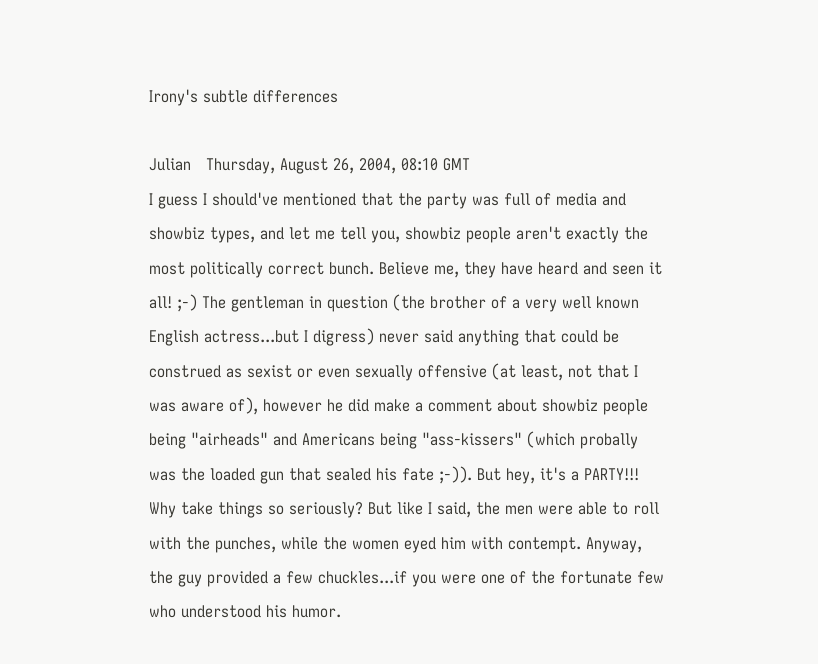Irony's subtle differences

Julian   Thursday, August 26, 2004, 08:10 GMT
I guess I should've mentioned that the party was full of media and showbiz types, and let me tell you, showbiz people aren't exactly the most politically correct bunch. Believe me, they have heard and seen it all! ;-) The gentleman in question (the brother of a very well known English actress...but I digress) never said anything that could be construed as sexist or even sexually offensive (at least, not that I was aware of), however he did make a comment about showbiz people being "airheads" and Americans being "ass-kissers" (which probally was the loaded gun that sealed his fate ;-)). But hey, it's a PARTY!!! Why take things so seriously? But like I said, the men were able to roll with the punches, while the women eyed him with contempt. Anyway, the guy provided a few chuckles...if you were one of the fortunate few who understood his humor.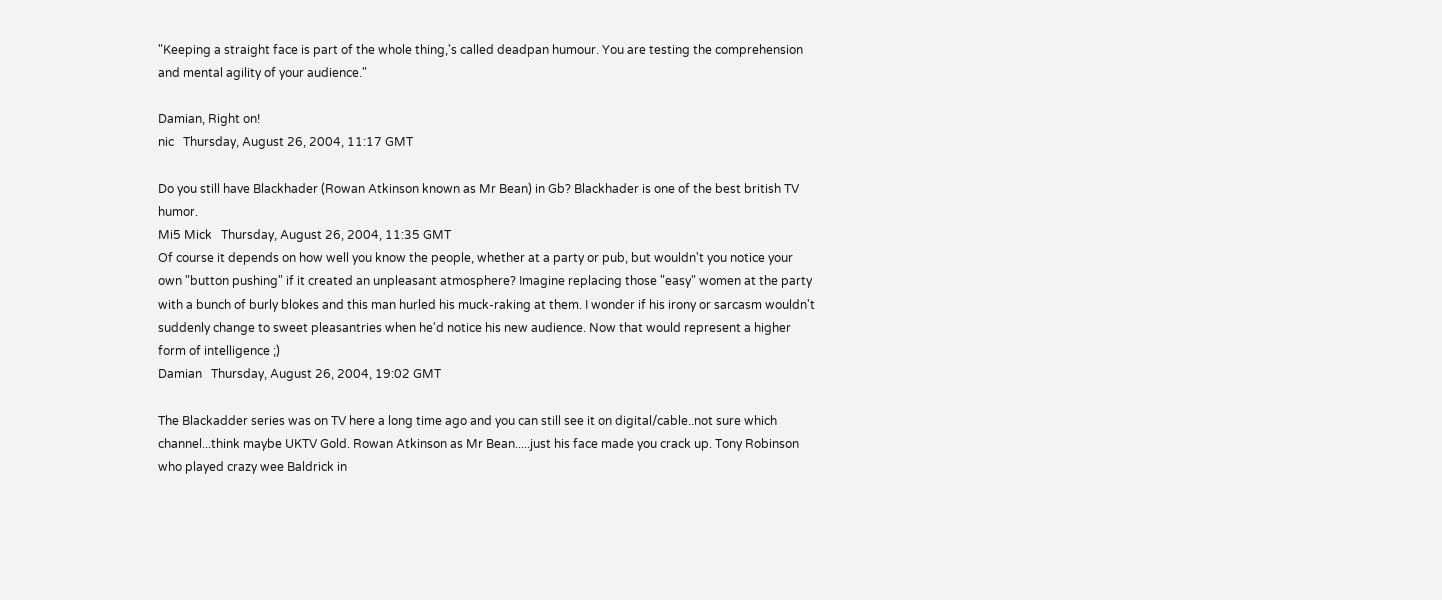"Keeping a straight face is part of the whole thing,'s called deadpan humour. You are testing the comprehension and mental agility of your audience."

Damian, Right on!
nic   Thursday, August 26, 2004, 11:17 GMT

Do you still have Blackhader (Rowan Atkinson known as Mr Bean) in Gb? Blackhader is one of the best british TV humor.
Mi5 Mick   Thursday, August 26, 2004, 11:35 GMT
Of course it depends on how well you know the people, whether at a party or pub, but wouldn't you notice your own "button pushing" if it created an unpleasant atmosphere? Imagine replacing those "easy" women at the party with a bunch of burly blokes and this man hurled his muck-raking at them. I wonder if his irony or sarcasm wouldn't suddenly change to sweet pleasantries when he'd notice his new audience. Now that would represent a higher form of intelligence ;)
Damian   Thursday, August 26, 2004, 19:02 GMT

The Blackadder series was on TV here a long time ago and you can still see it on digital/cable..not sure which channel...think maybe UKTV Gold. Rowan Atkinson as Mr Bean.....just his face made you crack up. Tony Robinson who played crazy wee Baldrick in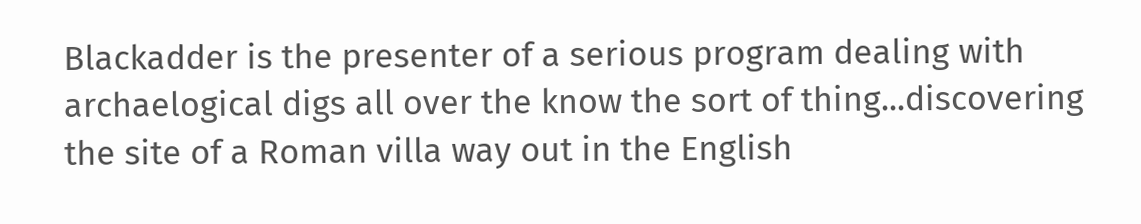Blackadder is the presenter of a serious program dealing with archaelogical digs all over the know the sort of thing...discovering the site of a Roman villa way out in the English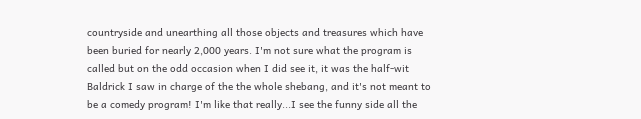countryside and unearthing all those objects and treasures which have been buried for nearly 2,000 years. I'm not sure what the program is called but on the odd occasion when I did see it, it was the half-wit Baldrick I saw in charge of the the whole shebang, and it's not meant to be a comedy program! I'm like that really...I see the funny side all the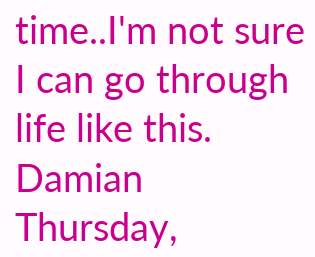time..I'm not sure I can go through life like this.
Damian   Thursday,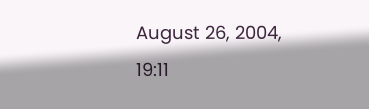August 26, 2004, 19:11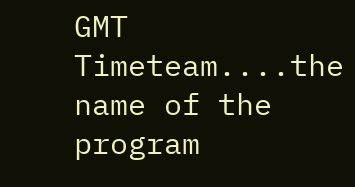GMT
Timeteam....the name of the program